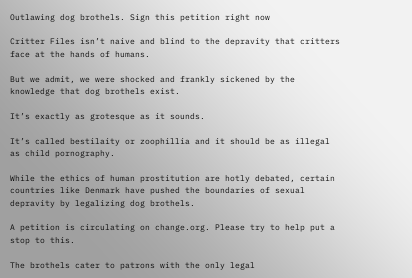Outlawing dog brothels. Sign this petition right now

Critter Files isn’t naive and blind to the depravity that critters face at the hands of humans.

But we admit, we were shocked and frankly sickened by the knowledge that dog brothels exist.

It’s exactly as grotesque as it sounds.

It’s called bestilaity or zoophillia and it should be as illegal as child pornography.

While the ethics of human prostitution are hotly debated, certain countries like Denmark have pushed the boundaries of sexual depravity by legalizing dog brothels.

A petition is circulating on change.org. Please try to help put a stop to this.

The brothels cater to patrons with the only legal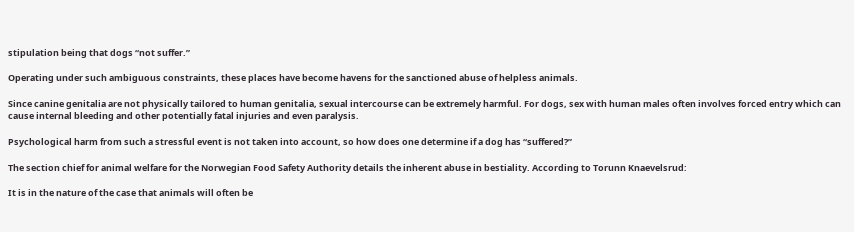stipulation being that dogs “not suffer.”

Operating under such ambiguous constraints, these places have become havens for the sanctioned abuse of helpless animals.

Since canine genitalia are not physically tailored to human genitalia, sexual intercourse can be extremely harmful. For dogs, sex with human males often involves forced entry which can cause internal bleeding and other potentially fatal injuries and even paralysis.

Psychological harm from such a stressful event is not taken into account, so how does one determine if a dog has “suffered?”

The section chief for animal welfare for the Norwegian Food Safety Authority details the inherent abuse in bestiality. According to Torunn Knaevelsrud:

It is in the nature of the case that animals will often be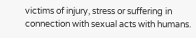victims of injury, stress or suffering in connection with sexual acts with humans.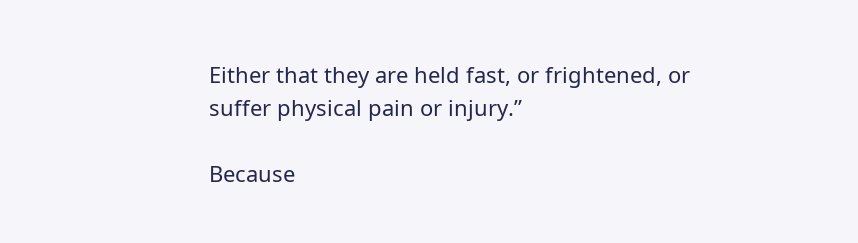Either that they are held fast, or frightened, or suffer physical pain or injury.”

Because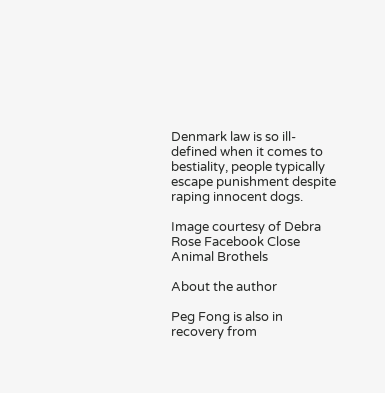Denmark law is so ill-defined when it comes to bestiality, people typically escape punishment despite raping innocent dogs.

Image courtesy of Debra Rose Facebook Close Animal Brothels

About the author

Peg Fong is also in recovery from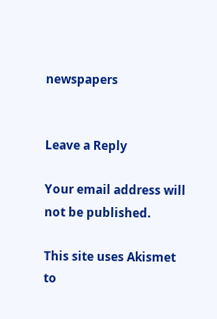newspapers


Leave a Reply

Your email address will not be published.

This site uses Akismet to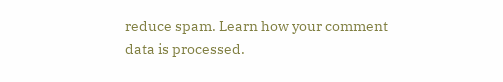reduce spam. Learn how your comment data is processed.